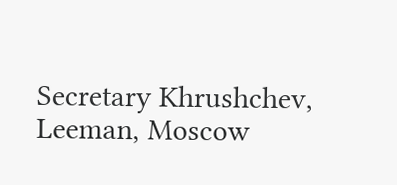Secretary Khrushchev, Leeman, Moscow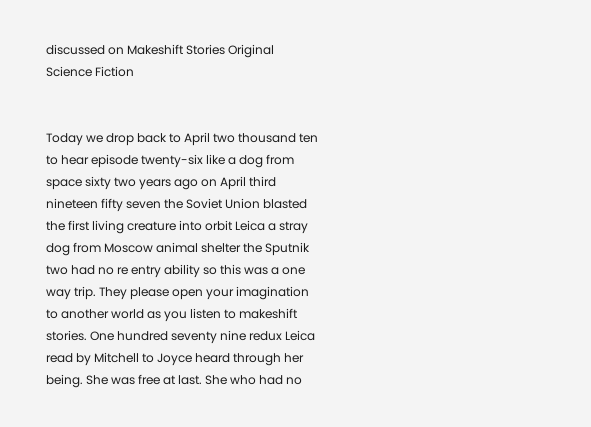discussed on Makeshift Stories Original Science Fiction


Today we drop back to April two thousand ten to hear episode twenty-six like a dog from space sixty two years ago on April third nineteen fifty seven the Soviet Union blasted the first living creature into orbit Leica a stray dog from Moscow animal shelter the Sputnik two had no re entry ability so this was a one way trip. They please open your imagination to another world as you listen to makeshift stories. One hundred seventy nine redux Leica read by Mitchell to Joyce heard through her being. She was free at last. She who had no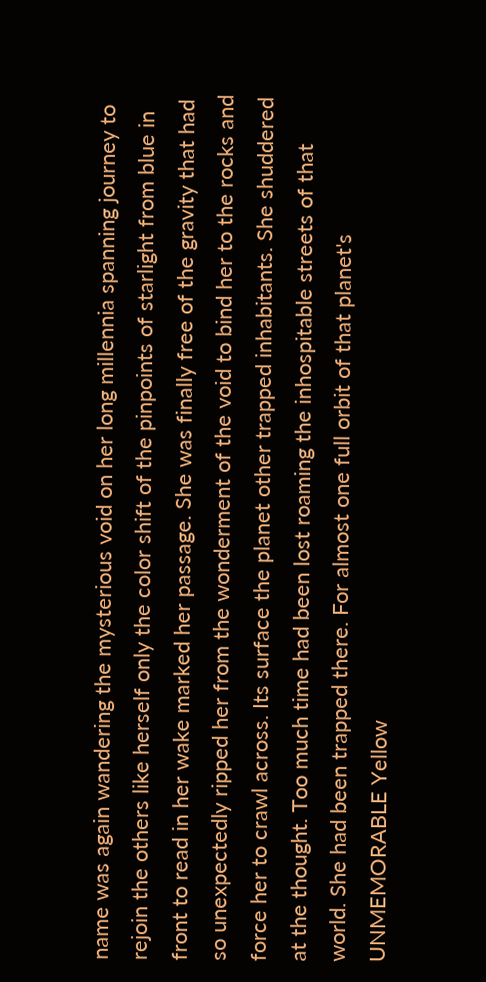name was again wandering the mysterious void on her long millennia spanning journey to rejoin the others like herself only the color shift of the pinpoints of starlight from blue in front to read in her wake marked her passage. She was finally free of the gravity that had so unexpectedly ripped her from the wonderment of the void to bind her to the rocks and force her to crawl across. Its surface the planet other trapped inhabitants. She shuddered at the thought. Too much time had been lost roaming the inhospitable streets of that world. She had been trapped there. For almost one full orbit of that planet's UNMEMORABLE Yellow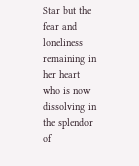Star but the fear and loneliness remaining in her heart who is now dissolving in the splendor of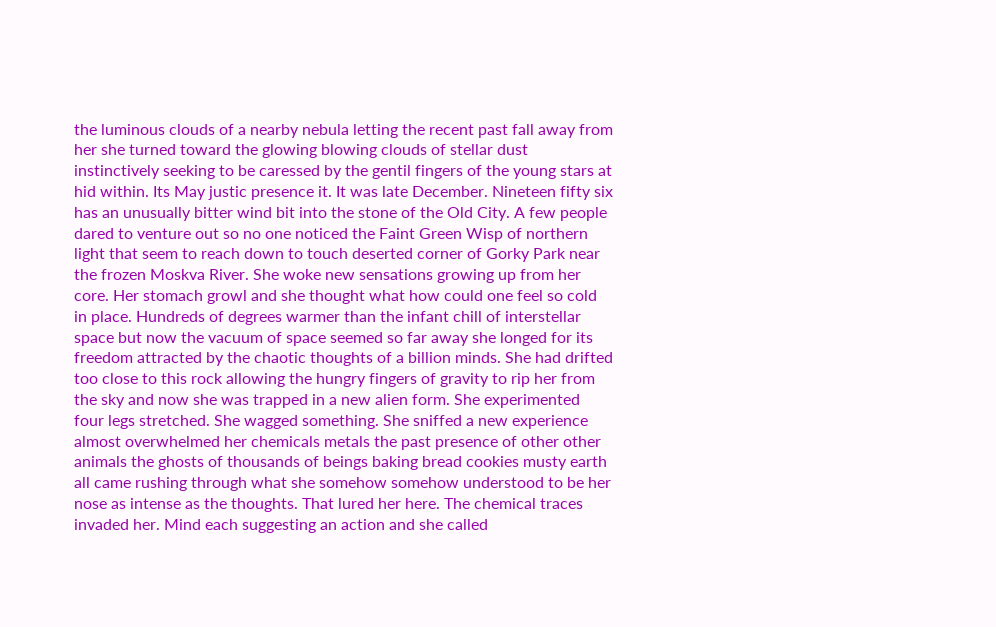the luminous clouds of a nearby nebula letting the recent past fall away from her she turned toward the glowing blowing clouds of stellar dust instinctively seeking to be caressed by the gentil fingers of the young stars at hid within. Its May justic presence it. It was late December. Nineteen fifty six has an unusually bitter wind bit into the stone of the Old City. A few people dared to venture out so no one noticed the Faint Green Wisp of northern light that seem to reach down to touch deserted corner of Gorky Park near the frozen Moskva River. She woke new sensations growing up from her core. Her stomach growl and she thought what how could one feel so cold in place. Hundreds of degrees warmer than the infant chill of interstellar space but now the vacuum of space seemed so far away she longed for its freedom attracted by the chaotic thoughts of a billion minds. She had drifted too close to this rock allowing the hungry fingers of gravity to rip her from the sky and now she was trapped in a new alien form. She experimented four legs stretched. She wagged something. She sniffed a new experience almost overwhelmed her chemicals metals the past presence of other other animals the ghosts of thousands of beings baking bread cookies musty earth all came rushing through what she somehow somehow understood to be her nose as intense as the thoughts. That lured her here. The chemical traces invaded her. Mind each suggesting an action and she called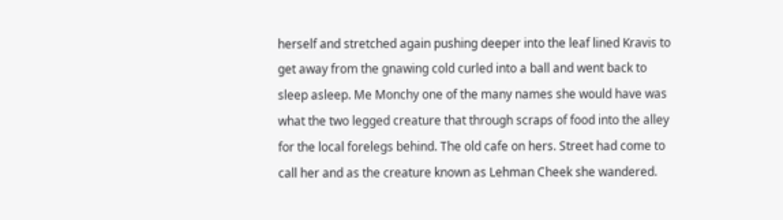herself and stretched again pushing deeper into the leaf lined Kravis to get away from the gnawing cold curled into a ball and went back to sleep asleep. Me Monchy one of the many names she would have was what the two legged creature that through scraps of food into the alley for the local forelegs behind. The old cafe on hers. Street had come to call her and as the creature known as Lehman Cheek she wandered.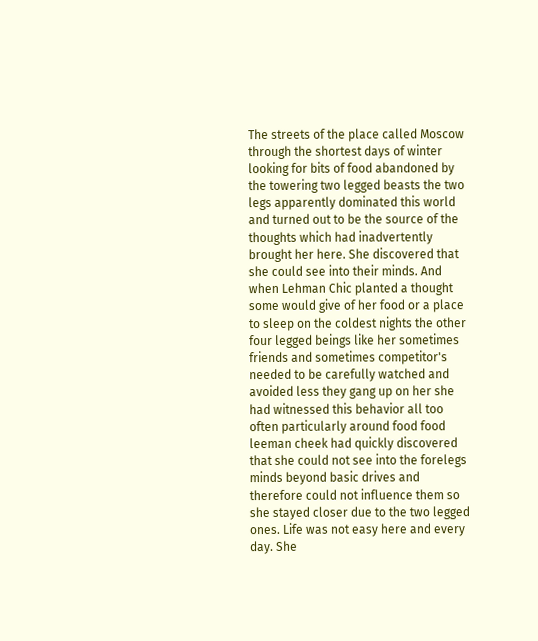The streets of the place called Moscow through the shortest days of winter looking for bits of food abandoned by the towering two legged beasts the two legs apparently dominated this world and turned out to be the source of the thoughts which had inadvertently brought her here. She discovered that she could see into their minds. And when Lehman Chic planted a thought some would give of her food or a place to sleep on the coldest nights the other four legged beings like her sometimes friends and sometimes competitor's needed to be carefully watched and avoided less they gang up on her she had witnessed this behavior all too often particularly around food food leeman cheek had quickly discovered that she could not see into the forelegs minds beyond basic drives and therefore could not influence them so she stayed closer due to the two legged ones. Life was not easy here and every day. She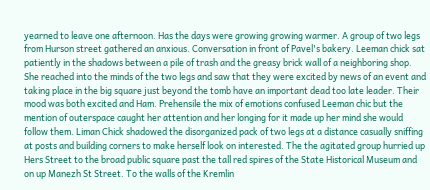yearned to leave one afternoon. Has the days were growing growing warmer. A group of two legs from Hurson street gathered an anxious. Conversation in front of Pavel's bakery. Leeman chick sat patiently in the shadows between a pile of trash and the greasy brick wall of a neighboring shop. She reached into the minds of the two legs and saw that they were excited by news of an event and taking place in the big square just beyond the tomb have an important dead too late leader. Their mood was both excited and Ham. Prehensile the mix of emotions confused Leeman chic but the mention of outerspace caught her attention and her longing for it made up her mind she would follow them. Liman Chick shadowed the disorganized pack of two legs at a distance casually sniffing at posts and building corners to make herself look on interested. The the agitated group hurried up Hers Street to the broad public square past the tall red spires of the State Historical Museum and on up Manezh St Street. To the walls of the Kremlin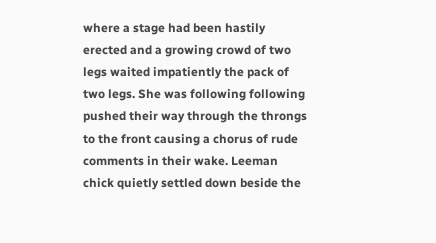where a stage had been hastily erected and a growing crowd of two legs waited impatiently the pack of two legs. She was following following pushed their way through the throngs to the front causing a chorus of rude comments in their wake. Leeman chick quietly settled down beside the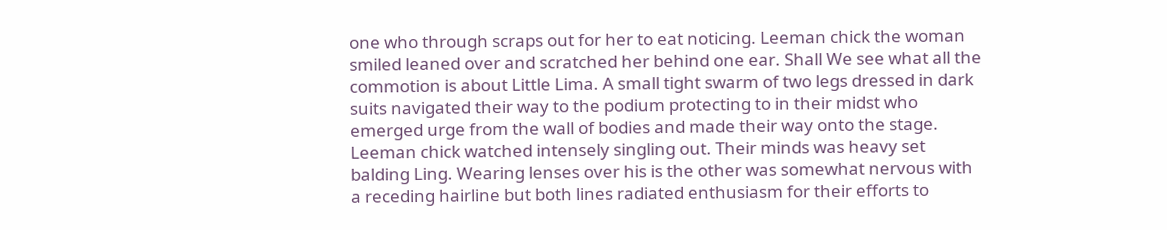one who through scraps out for her to eat noticing. Leeman chick the woman smiled leaned over and scratched her behind one ear. Shall We see what all the commotion is about Little Lima. A small tight swarm of two legs dressed in dark suits navigated their way to the podium protecting to in their midst who emerged urge from the wall of bodies and made their way onto the stage. Leeman chick watched intensely singling out. Their minds was heavy set balding Ling. Wearing lenses over his is the other was somewhat nervous with a receding hairline but both lines radiated enthusiasm for their efforts to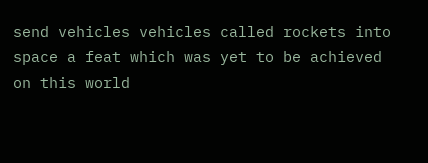send vehicles vehicles called rockets into space a feat which was yet to be achieved on this world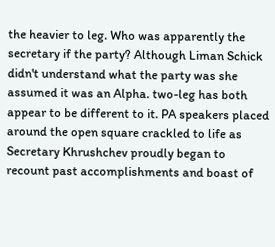the heavier to leg. Who was apparently the secretary if the party? Although Liman Schick didn't understand what the party was she assumed it was an Alpha. two-leg has both appear to be different to it. PA speakers placed around the open square crackled to life as Secretary Khrushchev proudly began to recount past accomplishments and boast of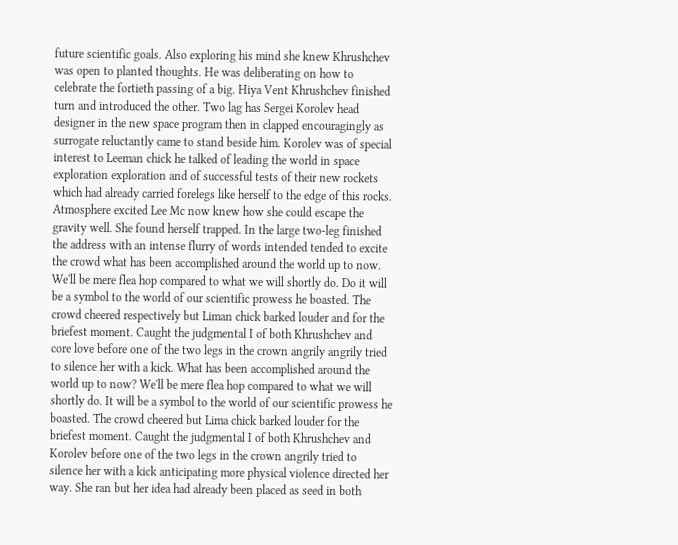future scientific goals. Also exploring his mind she knew Khrushchev was open to planted thoughts. He was deliberating on how to celebrate the fortieth passing of a big. Hiya Vent Khrushchev finished turn and introduced the other. Two lag has Sergei Korolev head designer in the new space program then in clapped encouragingly as surrogate reluctantly came to stand beside him. Korolev was of special interest to Leeman chick he talked of leading the world in space exploration exploration and of successful tests of their new rockets which had already carried forelegs like herself to the edge of this rocks. Atmosphere excited Lee Mc now knew how she could escape the gravity well. She found herself trapped. In the large two-leg finished the address with an intense flurry of words intended tended to excite the crowd what has been accomplished around the world up to now. We'll be mere flea hop compared to what we will shortly do. Do it will be a symbol to the world of our scientific prowess he boasted. The crowd cheered respectively but Liman chick barked louder and for the briefest moment. Caught the judgmental I of both Khrushchev and core love before one of the two legs in the crown angrily angrily tried to silence her with a kick. What has been accomplished around the world up to now? We'll be mere flea hop compared to what we will shortly do. It will be a symbol to the world of our scientific prowess he boasted. The crowd cheered but Lima chick barked louder for the briefest moment. Caught the judgmental I of both Khrushchev and Korolev before one of the two legs in the crown angrily tried to silence her with a kick anticipating more physical violence directed her way. She ran but her idea had already been placed as seed in both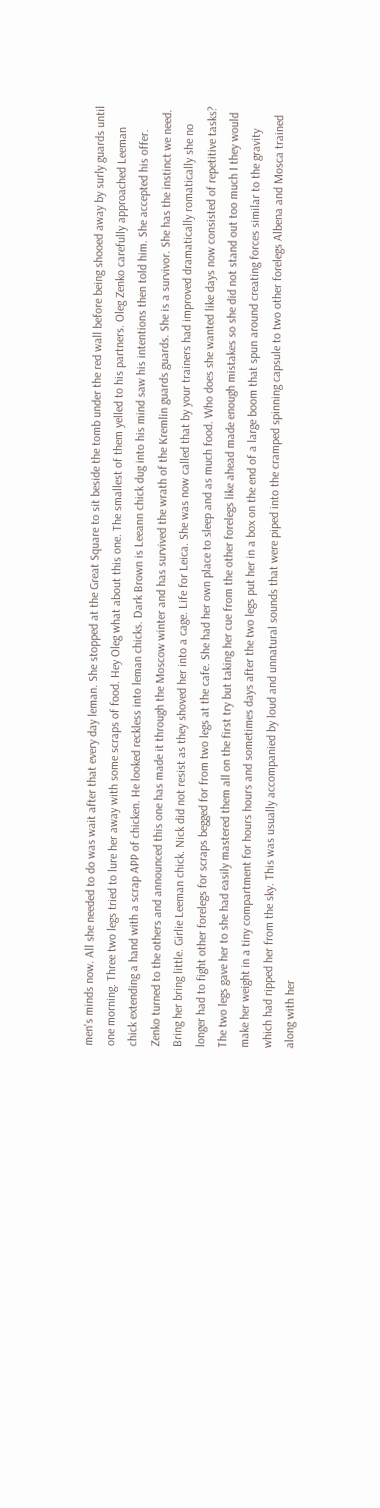men's minds now. All she needed to do was wait after that every day leman. She stopped at the Great Square to sit beside the tomb under the red wall before being shooed away by surly guards until one morning. Three two legs tried to lure her away with some scraps of food. Hey Oleg what about this one. The smallest of them yelled to his partners. Oleg Zenko carefully approached Leeman chick extending a hand with a scrap APP of chicken. He looked reckless into leman chicks. Dark Brown is Leeann chick dug into his mind saw his intentions then told him. She accepted his offer. Zenko turned to the others and announced this one has made it through the Moscow winter and has survived the wrath of the Kremlin guards guards. She is a survivor. She has the instinct we need. Bring her bring little. Girlie Leeman chick. Nick did not resist as they shoved her into a cage. Life for Leica. She was now called that by your trainers had improved dramatically romatically she no longer had to fight other forelegs for scraps begged for from two legs at the cafe. She had her own place to sleep and as much food. Who does she wanted like days now consisted of repetitive tasks? The two legs gave her to she had easily mastered them all on the first try but taking her cue from the other forelegs like ahead made enough mistakes so she did not stand out too much I they would make her weight in a tiny compartment for hours hours and sometimes days after the two legs put her in a box on the end of a large boom that spun around creating forces similar to the gravity which had ripped her from the sky. This was usually accompanied by loud and unnatural sounds that were piped into the cramped spinning capsule to two other forelegs Albena and Mosca trained along with her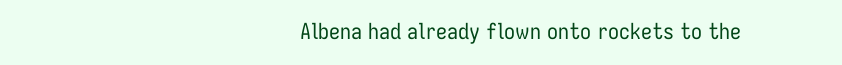Albena had already flown onto rockets to the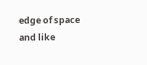edge of space and like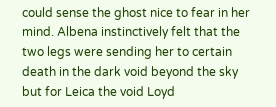could sense the ghost nice to fear in her mind. Albena instinctively felt that the two legs were sending her to certain death in the dark void beyond the sky but for Leica the void Loyd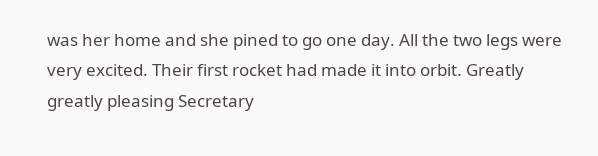was her home and she pined to go one day. All the two legs were very excited. Their first rocket had made it into orbit. Greatly greatly pleasing Secretary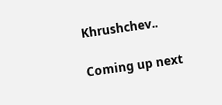Khrushchev..

Coming up next